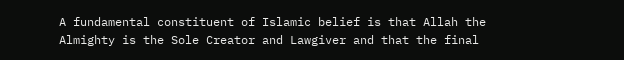A fundamental constituent of Islamic belief is that Allah the Almighty is the Sole Creator and Lawgiver and that the final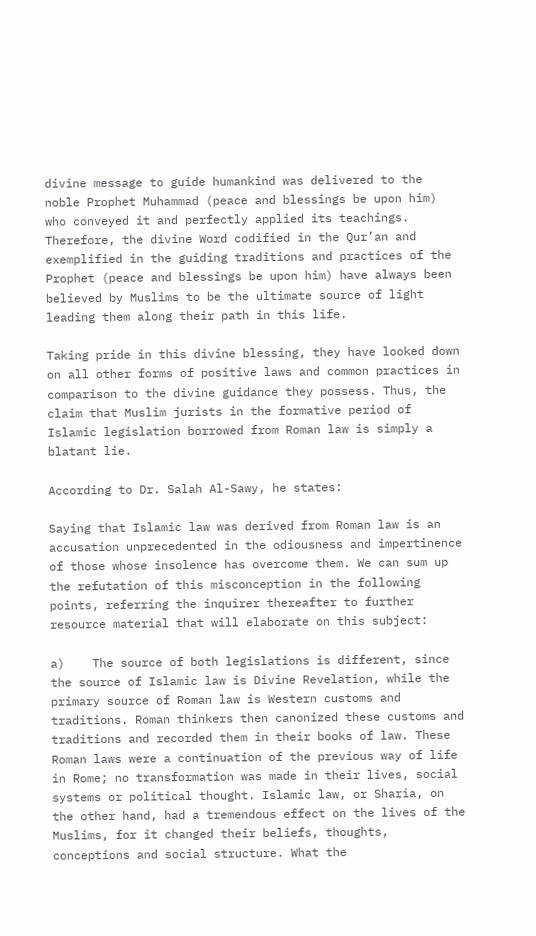divine message to guide humankind was delivered to the noble Prophet Muhammad (peace and blessings be upon him) who conveyed it and perfectly applied its teachings. Therefore, the divine Word codified in the Qur’an and exemplified in the guiding traditions and practices of the Prophet (peace and blessings be upon him) have always been believed by Muslims to be the ultimate source of light leading them along their path in this life.

Taking pride in this divine blessing, they have looked down on all other forms of positive laws and common practices in comparison to the divine guidance they possess. Thus, the claim that Muslim jurists in the formative period of Islamic legislation borrowed from Roman law is simply a blatant lie.

According to Dr. Salah Al-Sawy, he states:

Saying that Islamic law was derived from Roman law is an accusation unprecedented in the odiousness and impertinence of those whose insolence has overcome them. We can sum up the refutation of this misconception in the following points, referring the inquirer thereafter to further resource material that will elaborate on this subject:

a)    The source of both legislations is different, since the source of Islamic law is Divine Revelation, while the primary source of Roman law is Western customs and traditions. Roman thinkers then canonized these customs and traditions and recorded them in their books of law. These Roman laws were a continuation of the previous way of life in Rome; no transformation was made in their lives, social systems or political thought. Islamic law, or Sharia, on the other hand, had a tremendous effect on the lives of the Muslims, for it changed their beliefs, thoughts, conceptions and social structure. What the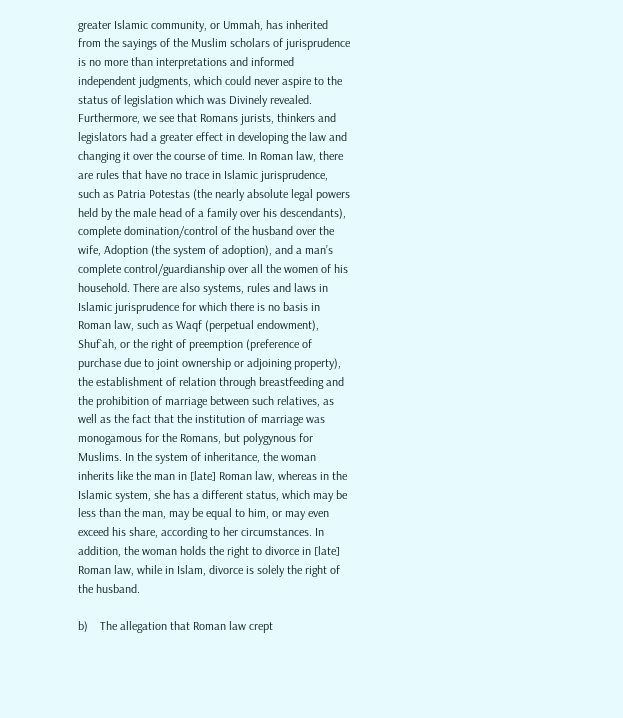greater Islamic community, or Ummah, has inherited from the sayings of the Muslim scholars of jurisprudence is no more than interpretations and informed independent judgments, which could never aspire to the status of legislation which was Divinely revealed. Furthermore, we see that Romans jurists, thinkers and legislators had a greater effect in developing the law and changing it over the course of time. In Roman law, there are rules that have no trace in Islamic jurisprudence, such as Patria Potestas (the nearly absolute legal powers held by the male head of a family over his descendants), complete domination/control of the husband over the wife, Adoption (the system of adoption), and a man’s complete control/guardianship over all the women of his household. There are also systems, rules and laws in Islamic jurisprudence for which there is no basis in Roman law, such as Waqf (perpetual endowment), Shuf`ah, or the right of preemption (preference of purchase due to joint ownership or adjoining property), the establishment of relation through breastfeeding and the prohibition of marriage between such relatives, as well as the fact that the institution of marriage was monogamous for the Romans, but polygynous for Muslims. In the system of inheritance, the woman inherits like the man in [late] Roman law, whereas in the Islamic system, she has a different status, which may be less than the man, may be equal to him, or may even exceed his share, according to her circumstances. In addition, the woman holds the right to divorce in [late] Roman law, while in Islam, divorce is solely the right of the husband.

b)    The allegation that Roman law crept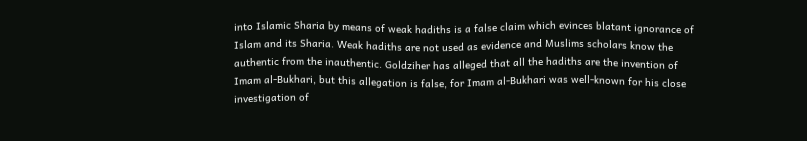into Islamic Sharia by means of weak hadiths is a false claim which evinces blatant ignorance of Islam and its Sharia. Weak hadiths are not used as evidence and Muslims scholars know the authentic from the inauthentic. Goldziher has alleged that all the hadiths are the invention of Imam al-Bukhari, but this allegation is false, for Imam al-Bukhari was well-known for his close investigation of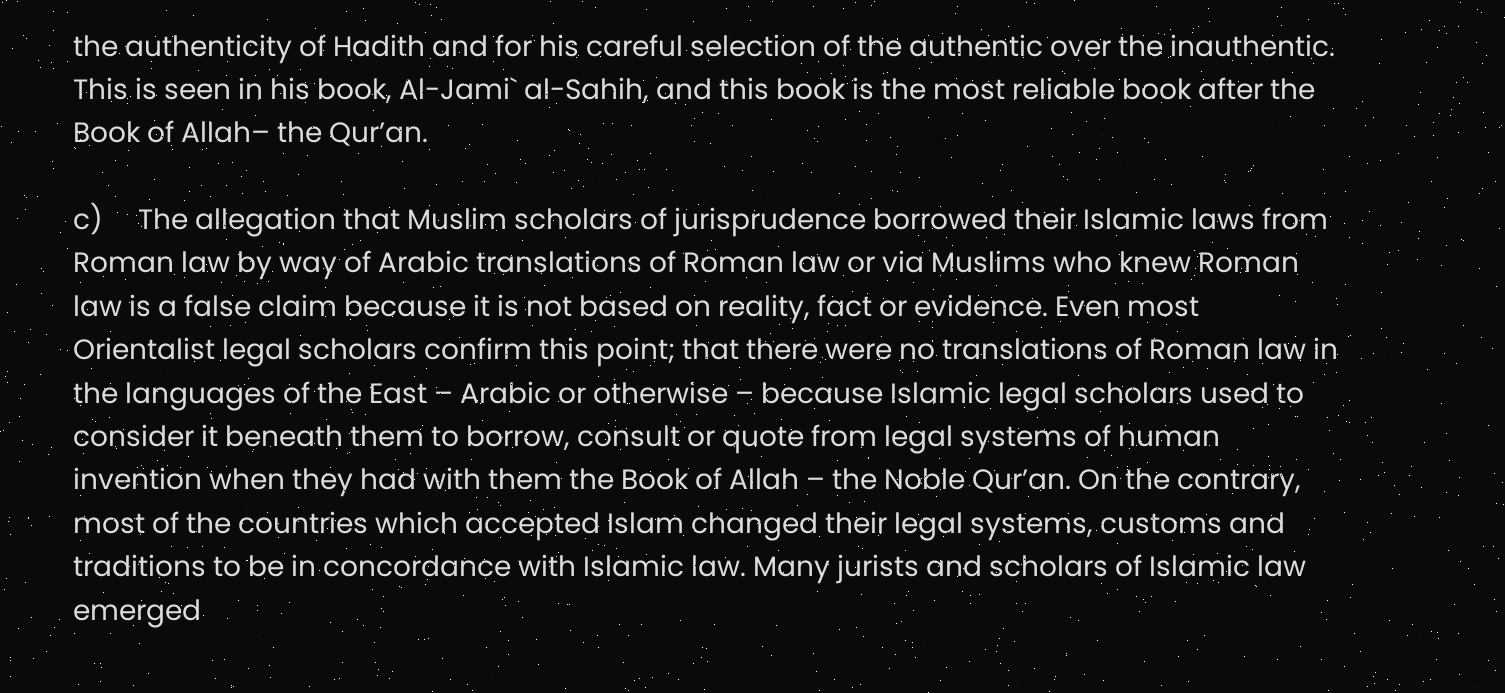the authenticity of Hadith and for his careful selection of the authentic over the inauthentic. This is seen in his book, Al-Jami` al-Sahih, and this book is the most reliable book after the Book of Allah– the Qur’an.

c)     The allegation that Muslim scholars of jurisprudence borrowed their Islamic laws from Roman law by way of Arabic translations of Roman law or via Muslims who knew Roman law is a false claim because it is not based on reality, fact or evidence. Even most Orientalist legal scholars confirm this point; that there were no translations of Roman law in the languages of the East – Arabic or otherwise – because Islamic legal scholars used to consider it beneath them to borrow, consult or quote from legal systems of human invention when they had with them the Book of Allah – the Noble Qur’an. On the contrary, most of the countries which accepted Islam changed their legal systems, customs and traditions to be in concordance with Islamic law. Many jurists and scholars of Islamic law emerged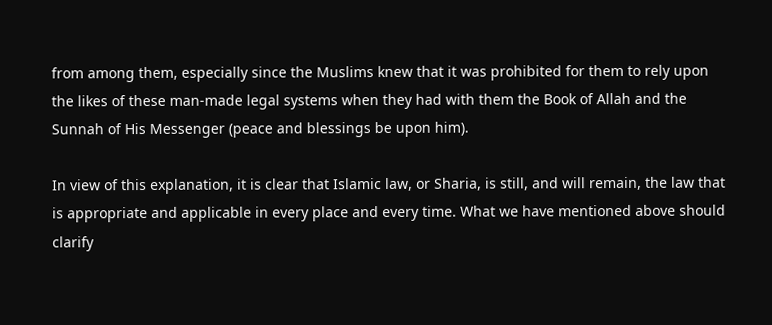from among them, especially since the Muslims knew that it was prohibited for them to rely upon the likes of these man-made legal systems when they had with them the Book of Allah and the Sunnah of His Messenger (peace and blessings be upon him).

In view of this explanation, it is clear that Islamic law, or Sharia, is still, and will remain, the law that is appropriate and applicable in every place and every time. What we have mentioned above should clarify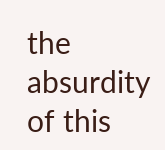the absurdity of this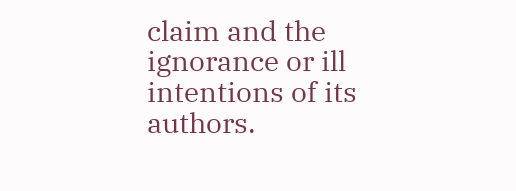claim and the ignorance or ill intentions of its authors.